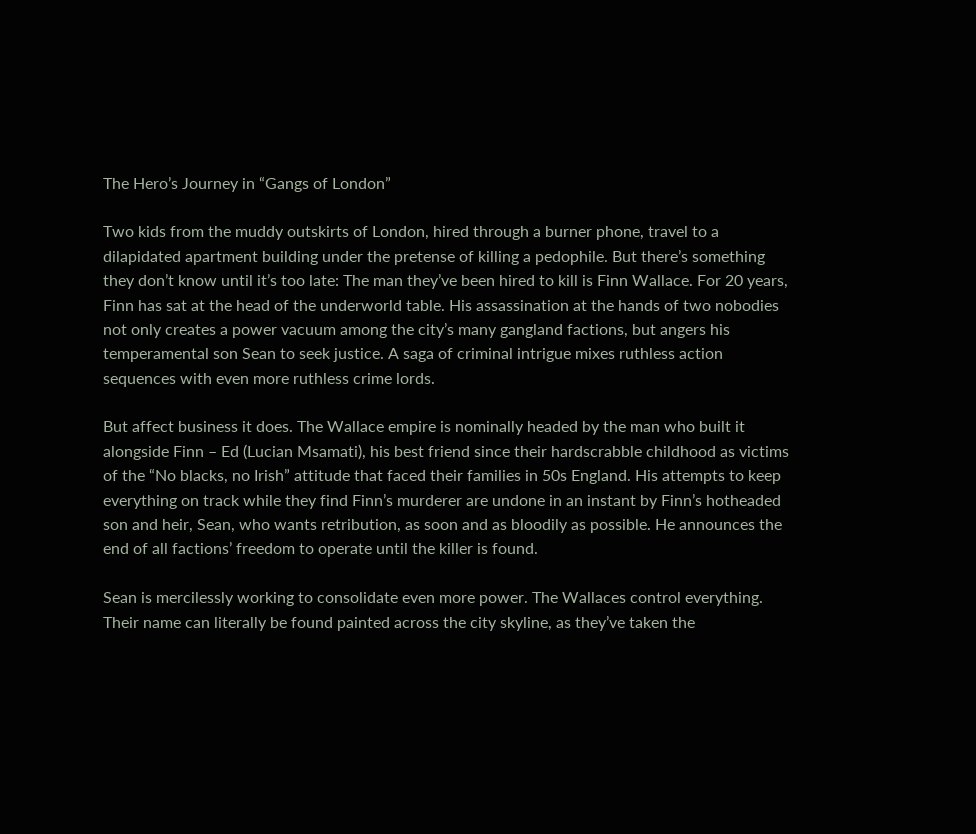The Hero’s Journey in “Gangs of London”

Two kids from the muddy outskirts of London, hired through a burner phone, travel to a dilapidated apartment building under the pretense of killing a pedophile. But there’s something they don’t know until it’s too late: The man they’ve been hired to kill is Finn Wallace. For 20 years, Finn has sat at the head of the underworld table. His assassination at the hands of two nobodies not only creates a power vacuum among the city’s many gangland factions, but angers his temperamental son Sean to seek justice. A saga of criminal intrigue mixes ruthless action sequences with even more ruthless crime lords.

But affect business it does. The Wallace empire is nominally headed by the man who built it alongside Finn – Ed (Lucian Msamati), his best friend since their hardscrabble childhood as victims of the “No blacks, no Irish” attitude that faced their families in 50s England. His attempts to keep everything on track while they find Finn’s murderer are undone in an instant by Finn’s hotheaded son and heir, Sean, who wants retribution, as soon and as bloodily as possible. He announces the end of all factions’ freedom to operate until the killer is found.

Sean is mercilessly working to consolidate even more power. The Wallaces control everything. Their name can literally be found painted across the city skyline, as they’ve taken the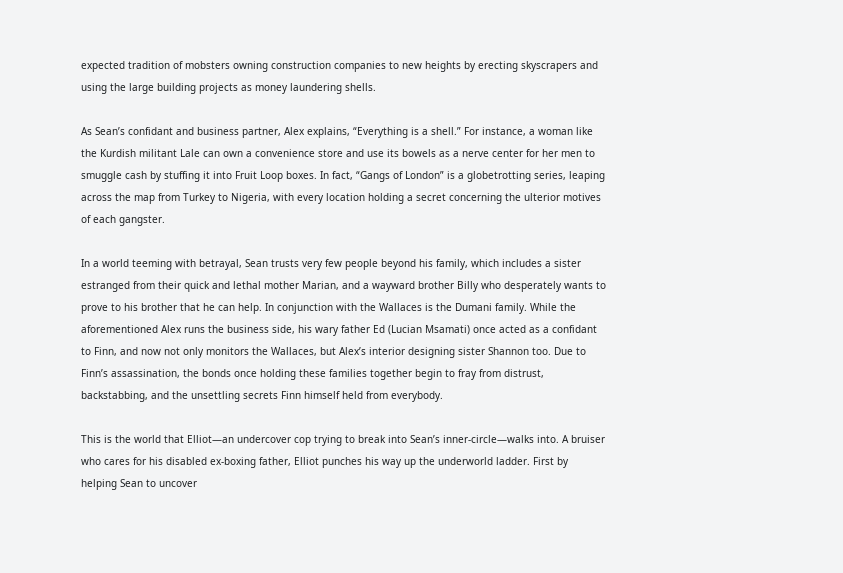expected tradition of mobsters owning construction companies to new heights by erecting skyscrapers and using the large building projects as money laundering shells.

As Sean’s confidant and business partner, Alex explains, “Everything is a shell.” For instance, a woman like the Kurdish militant Lale can own a convenience store and use its bowels as a nerve center for her men to smuggle cash by stuffing it into Fruit Loop boxes. In fact, “Gangs of London” is a globetrotting series, leaping across the map from Turkey to Nigeria, with every location holding a secret concerning the ulterior motives of each gangster.

In a world teeming with betrayal, Sean trusts very few people beyond his family, which includes a sister estranged from their quick and lethal mother Marian, and a wayward brother Billy who desperately wants to prove to his brother that he can help. In conjunction with the Wallaces is the Dumani family. While the aforementioned Alex runs the business side, his wary father Ed (Lucian Msamati) once acted as a confidant to Finn, and now not only monitors the Wallaces, but Alex’s interior designing sister Shannon too. Due to Finn’s assassination, the bonds once holding these families together begin to fray from distrust, backstabbing, and the unsettling secrets Finn himself held from everybody.

This is the world that Elliot—an undercover cop trying to break into Sean’s inner-circle—walks into. A bruiser who cares for his disabled ex-boxing father, Elliot punches his way up the underworld ladder. First by helping Sean to uncover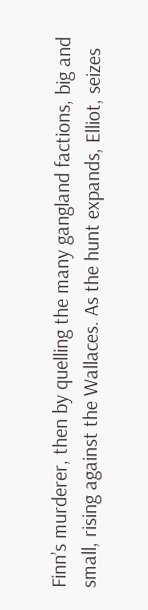Finn’s murderer, then by quelling the many gangland factions, big and small, rising against the Wallaces. As the hunt expands, Elliot, seizes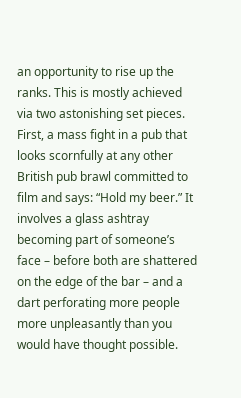an opportunity to rise up the ranks. This is mostly achieved via two astonishing set pieces. First, a mass fight in a pub that looks scornfully at any other British pub brawl committed to film and says: “Hold my beer.” It involves a glass ashtray becoming part of someone’s face – before both are shattered on the edge of the bar – and a dart perforating more people more unpleasantly than you would have thought possible.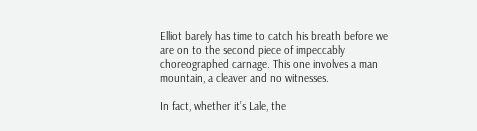Elliot barely has time to catch his breath before we are on to the second piece of impeccably choreographed carnage. This one involves a man mountain, a cleaver and no witnesses.

In fact, whether it’s Lale, the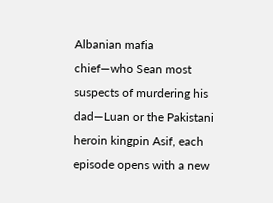Albanian mafia chief—who Sean most suspects of murdering his dad—Luan or the Pakistani heroin kingpin Asif, each episode opens with a new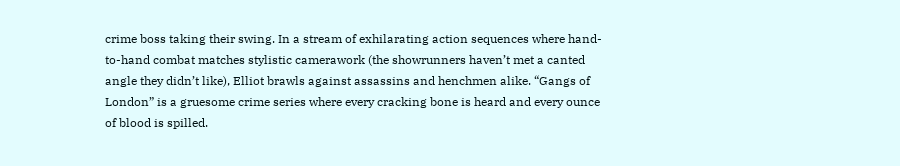crime boss taking their swing. In a stream of exhilarating action sequences where hand-to-hand combat matches stylistic camerawork (the showrunners haven’t met a canted angle they didn’t like), Elliot brawls against assassins and henchmen alike. “Gangs of London” is a gruesome crime series where every cracking bone is heard and every ounce of blood is spilled.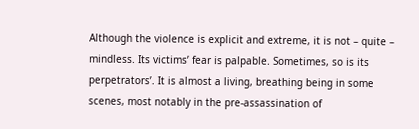Although the violence is explicit and extreme, it is not – quite – mindless. Its victims’ fear is palpable. Sometimes, so is its perpetrators’. It is almost a living, breathing being in some scenes, most notably in the pre-assassination of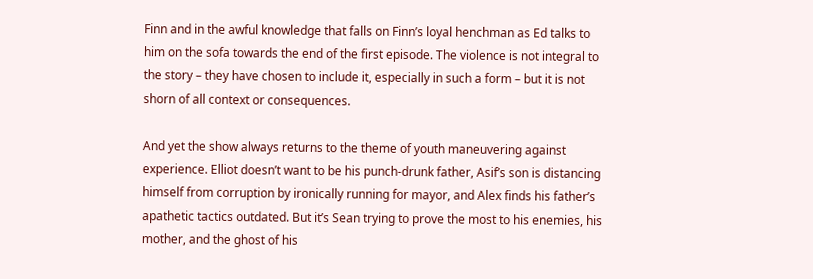Finn and in the awful knowledge that falls on Finn’s loyal henchman as Ed talks to him on the sofa towards the end of the first episode. The violence is not integral to the story – they have chosen to include it, especially in such a form – but it is not shorn of all context or consequences.

And yet the show always returns to the theme of youth maneuvering against experience. Elliot doesn’t want to be his punch-drunk father, Asif’s son is distancing himself from corruption by ironically running for mayor, and Alex finds his father’s apathetic tactics outdated. But it’s Sean trying to prove the most to his enemies, his mother, and the ghost of his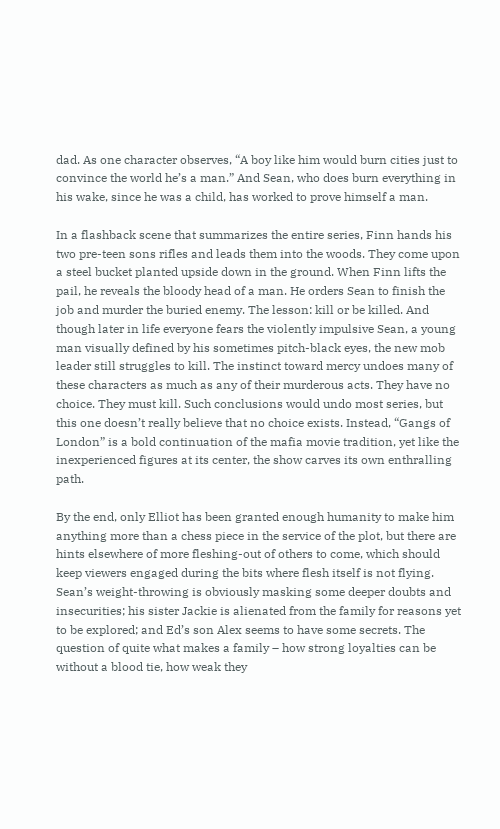dad. As one character observes, “A boy like him would burn cities just to convince the world he’s a man.” And Sean, who does burn everything in his wake, since he was a child, has worked to prove himself a man.

In a flashback scene that summarizes the entire series, Finn hands his two pre-teen sons rifles and leads them into the woods. They come upon a steel bucket planted upside down in the ground. When Finn lifts the pail, he reveals the bloody head of a man. He orders Sean to finish the job and murder the buried enemy. The lesson: kill or be killed. And though later in life everyone fears the violently impulsive Sean, a young man visually defined by his sometimes pitch-black eyes, the new mob leader still struggles to kill. The instinct toward mercy undoes many of these characters as much as any of their murderous acts. They have no choice. They must kill. Such conclusions would undo most series, but this one doesn’t really believe that no choice exists. Instead, “Gangs of London” is a bold continuation of the mafia movie tradition, yet like the inexperienced figures at its center, the show carves its own enthralling path.

By the end, only Elliot has been granted enough humanity to make him anything more than a chess piece in the service of the plot, but there are hints elsewhere of more fleshing-out of others to come, which should keep viewers engaged during the bits where flesh itself is not flying. Sean’s weight-throwing is obviously masking some deeper doubts and insecurities; his sister Jackie is alienated from the family for reasons yet to be explored; and Ed’s son Alex seems to have some secrets. The question of quite what makes a family – how strong loyalties can be without a blood tie, how weak they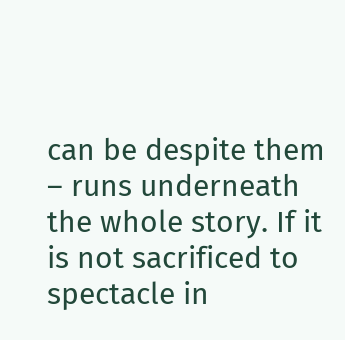can be despite them – runs underneath the whole story. If it is not sacrificed to spectacle in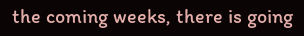the coming weeks, there is going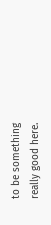to be something really good here.